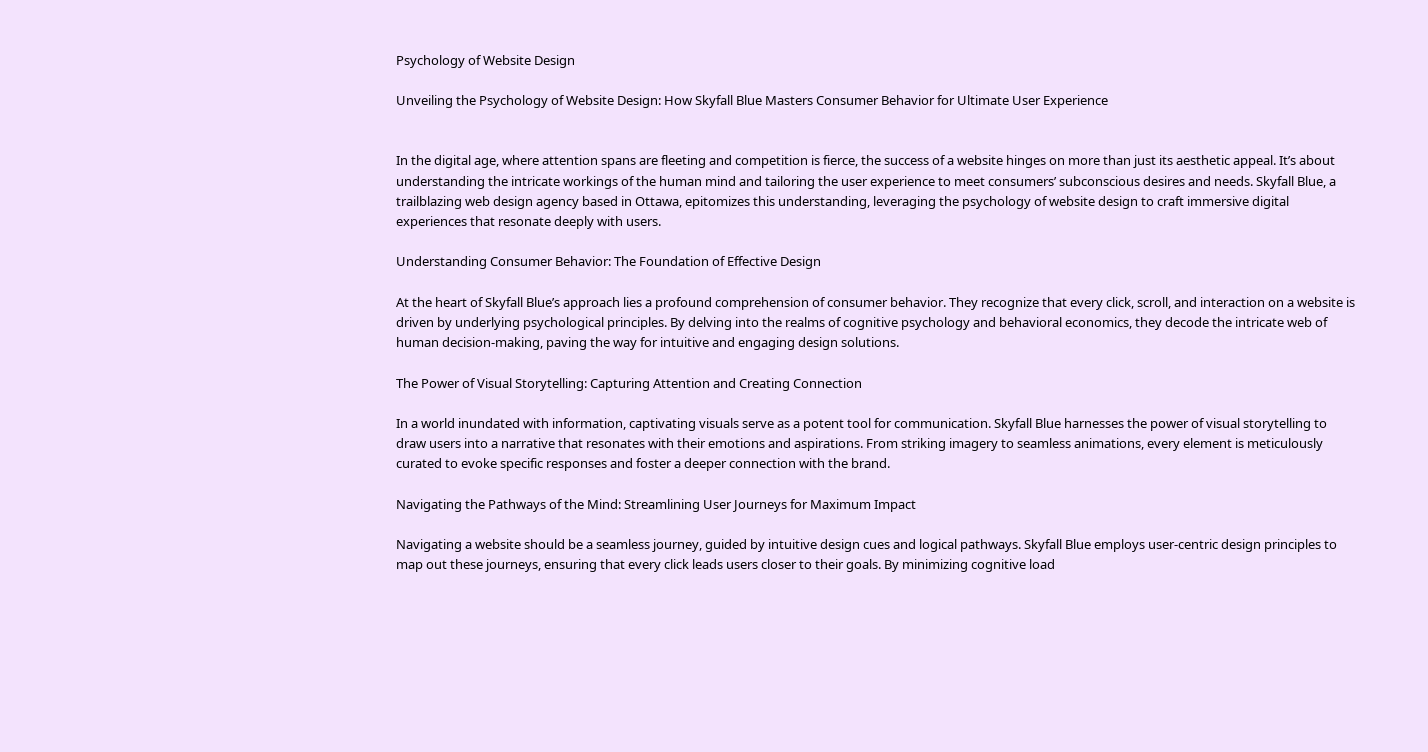Psychology of Website Design

Unveiling the Psychology of Website Design: How Skyfall Blue Masters Consumer Behavior for Ultimate User Experience


In the digital age, where attention spans are fleeting and competition is fierce, the success of a website hinges on more than just its aesthetic appeal. It’s about understanding the intricate workings of the human mind and tailoring the user experience to meet consumers’ subconscious desires and needs. Skyfall Blue, a trailblazing web design agency based in Ottawa, epitomizes this understanding, leveraging the psychology of website design to craft immersive digital experiences that resonate deeply with users.

Understanding Consumer Behavior: The Foundation of Effective Design

At the heart of Skyfall Blue’s approach lies a profound comprehension of consumer behavior. They recognize that every click, scroll, and interaction on a website is driven by underlying psychological principles. By delving into the realms of cognitive psychology and behavioral economics, they decode the intricate web of human decision-making, paving the way for intuitive and engaging design solutions.

The Power of Visual Storytelling: Capturing Attention and Creating Connection

In a world inundated with information, captivating visuals serve as a potent tool for communication. Skyfall Blue harnesses the power of visual storytelling to draw users into a narrative that resonates with their emotions and aspirations. From striking imagery to seamless animations, every element is meticulously curated to evoke specific responses and foster a deeper connection with the brand.

Navigating the Pathways of the Mind: Streamlining User Journeys for Maximum Impact

Navigating a website should be a seamless journey, guided by intuitive design cues and logical pathways. Skyfall Blue employs user-centric design principles to map out these journeys, ensuring that every click leads users closer to their goals. By minimizing cognitive load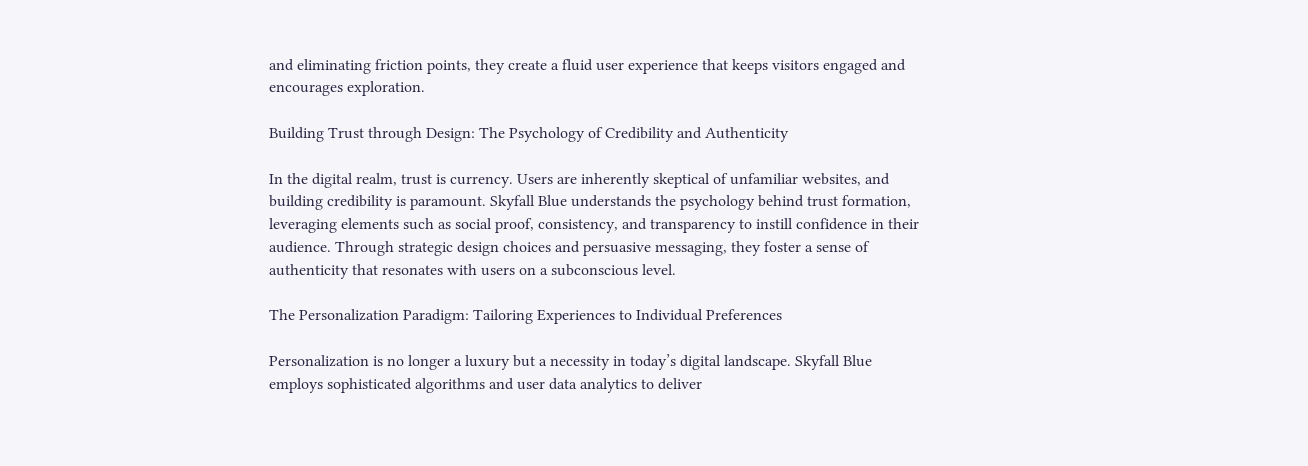and eliminating friction points, they create a fluid user experience that keeps visitors engaged and encourages exploration.

Building Trust through Design: The Psychology of Credibility and Authenticity

In the digital realm, trust is currency. Users are inherently skeptical of unfamiliar websites, and building credibility is paramount. Skyfall Blue understands the psychology behind trust formation, leveraging elements such as social proof, consistency, and transparency to instill confidence in their audience. Through strategic design choices and persuasive messaging, they foster a sense of authenticity that resonates with users on a subconscious level.

The Personalization Paradigm: Tailoring Experiences to Individual Preferences

Personalization is no longer a luxury but a necessity in today’s digital landscape. Skyfall Blue employs sophisticated algorithms and user data analytics to deliver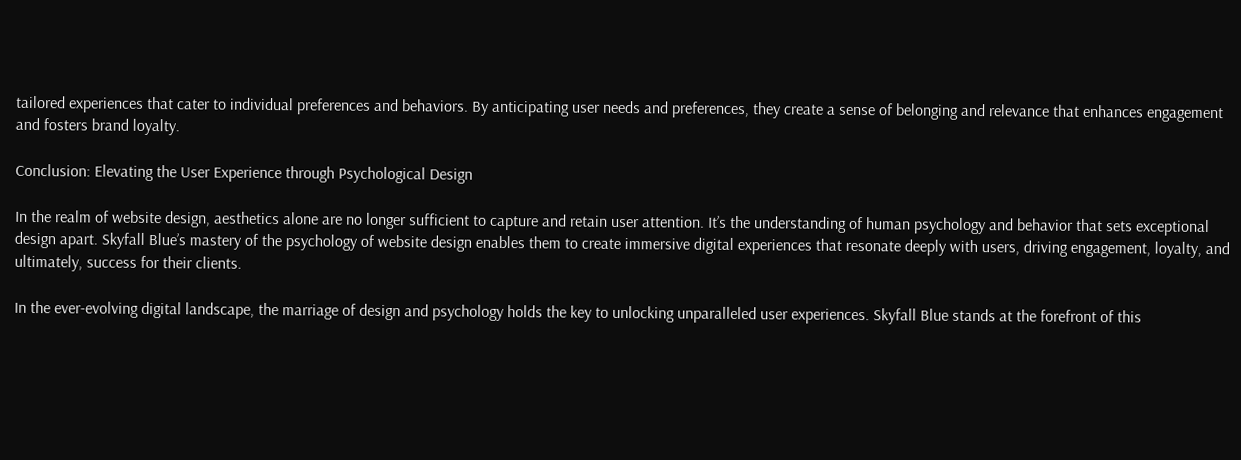tailored experiences that cater to individual preferences and behaviors. By anticipating user needs and preferences, they create a sense of belonging and relevance that enhances engagement and fosters brand loyalty.

Conclusion: Elevating the User Experience through Psychological Design

In the realm of website design, aesthetics alone are no longer sufficient to capture and retain user attention. It’s the understanding of human psychology and behavior that sets exceptional design apart. Skyfall Blue’s mastery of the psychology of website design enables them to create immersive digital experiences that resonate deeply with users, driving engagement, loyalty, and ultimately, success for their clients.

In the ever-evolving digital landscape, the marriage of design and psychology holds the key to unlocking unparalleled user experiences. Skyfall Blue stands at the forefront of this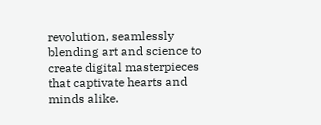revolution, seamlessly blending art and science to create digital masterpieces that captivate hearts and minds alike.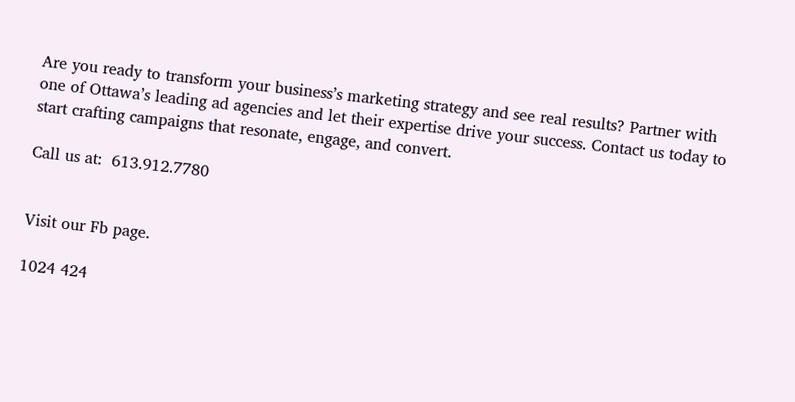Are you ready to transform your business’s marketing strategy and see real results? Partner with one of Ottawa’s leading ad agencies and let their expertise drive your success. Contact us today to start crafting campaigns that resonate, engage, and convert.

Call us at:  613.912.7780


Visit our Fb page.

1024 424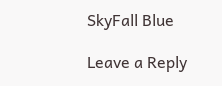SkyFall Blue

Leave a Reply